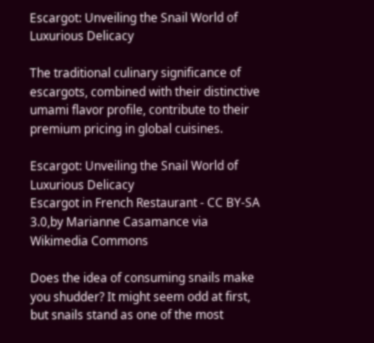Escargot: Unveiling the Snail World of Luxurious Delicacy

The traditional culinary significance of escargots, combined with their distinctive umami flavor profile, contribute to their premium pricing in global cuisines.

Escargot: Unveiling the Snail World of Luxurious Delicacy
Escargot in French Restaurant - CC BY-SA 3.0,by Marianne Casamance via Wikimedia Commons

Does the idea of consuming snails make you shudder? It might seem odd at first, but snails stand as one of the most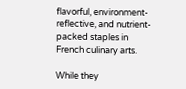flavorful, environment-reflective, and nutrient-packed staples in French culinary arts.

While they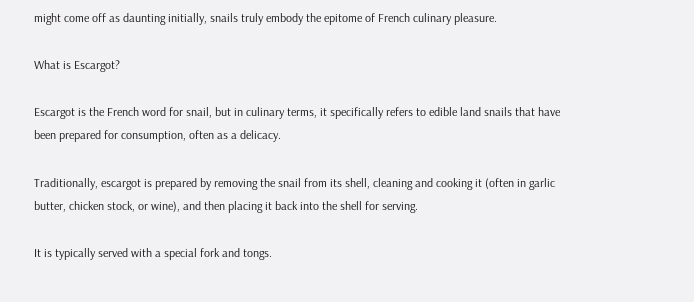might come off as daunting initially, snails truly embody the epitome of French culinary pleasure.

What is Escargot?

Escargot is the French word for snail, but in culinary terms, it specifically refers to edible land snails that have been prepared for consumption, often as a delicacy.

Traditionally, escargot is prepared by removing the snail from its shell, cleaning and cooking it (often in garlic butter, chicken stock, or wine), and then placing it back into the shell for serving.

It is typically served with a special fork and tongs.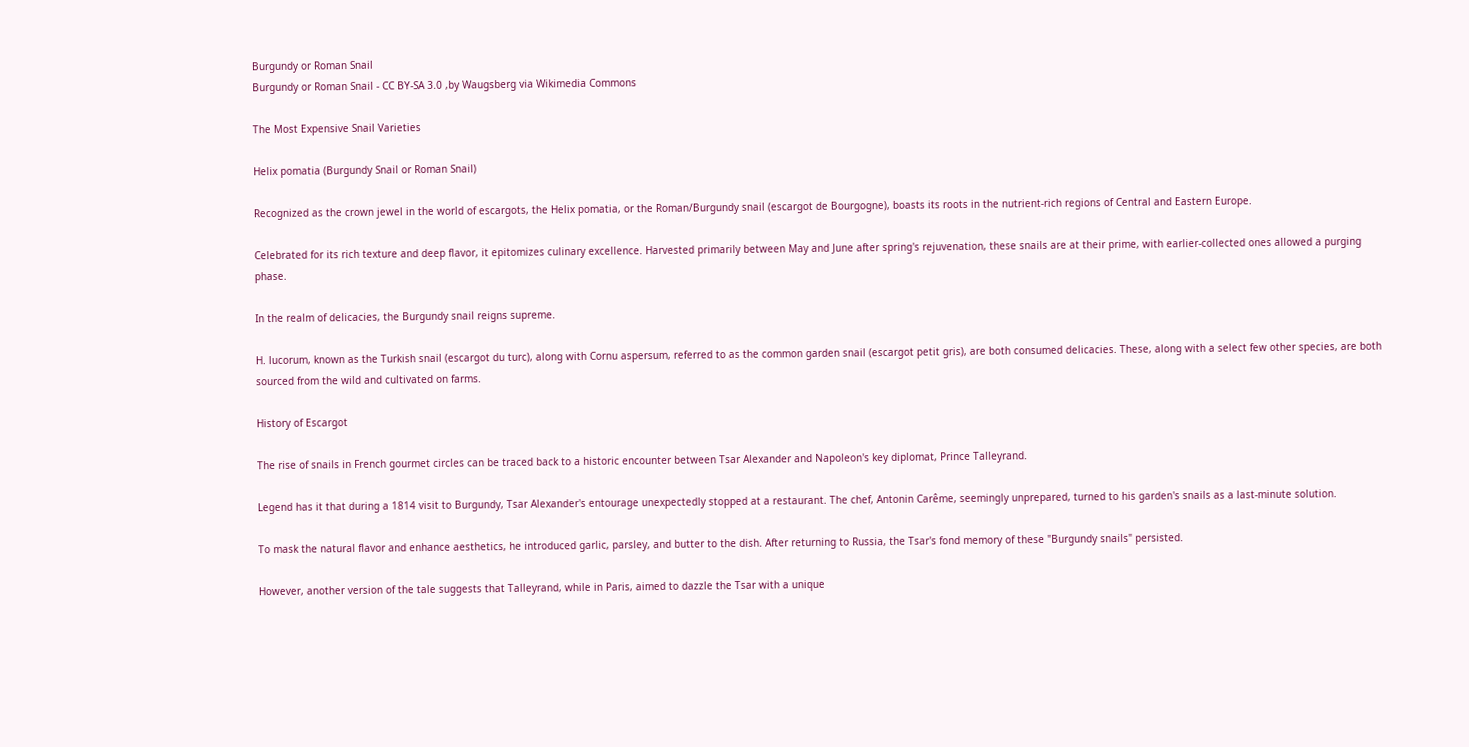Burgundy or Roman Snail
Burgundy or Roman Snail - CC BY-SA 3.0 ,by Waugsberg via Wikimedia Commons

The Most Expensive Snail Varieties

Helix pomatia (Burgundy Snail or Roman Snail)

Recognized as the crown jewel in the world of escargots, the Helix pomatia, or the Roman/Burgundy snail (escargot de Bourgogne), boasts its roots in the nutrient-rich regions of Central and Eastern Europe.

Celebrated for its rich texture and deep flavor, it epitomizes culinary excellence. Harvested primarily between May and June after spring's rejuvenation, these snails are at their prime, with earlier-collected ones allowed a purging phase.

In the realm of delicacies, the Burgundy snail reigns supreme.

H. lucorum, known as the Turkish snail (escargot du turc), along with Cornu aspersum, referred to as the common garden snail (escargot petit gris), are both consumed delicacies. These, along with a select few other species, are both sourced from the wild and cultivated on farms.

History of Escargot

The rise of snails in French gourmet circles can be traced back to a historic encounter between Tsar Alexander and Napoleon's key diplomat, Prince Talleyrand.

Legend has it that during a 1814 visit to Burgundy, Tsar Alexander's entourage unexpectedly stopped at a restaurant. The chef, Antonin Carême, seemingly unprepared, turned to his garden's snails as a last-minute solution.

To mask the natural flavor and enhance aesthetics, he introduced garlic, parsley, and butter to the dish. After returning to Russia, the Tsar's fond memory of these "Burgundy snails" persisted.

However, another version of the tale suggests that Talleyrand, while in Paris, aimed to dazzle the Tsar with a unique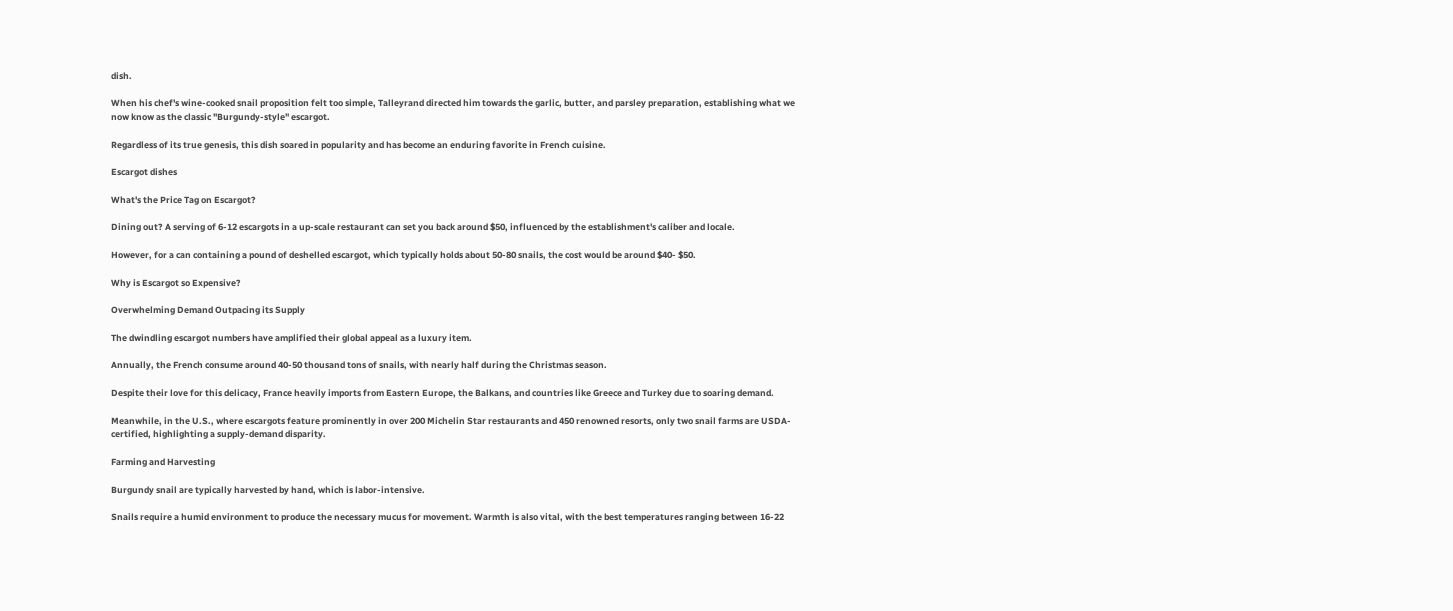dish.

When his chef's wine-cooked snail proposition felt too simple, Talleyrand directed him towards the garlic, butter, and parsley preparation, establishing what we now know as the classic "Burgundy-style" escargot.

Regardless of its true genesis, this dish soared in popularity and has become an enduring favorite in French cuisine.

Escargot dishes

What's the Price Tag on Escargot?

Dining out? A serving of 6-12 escargots in a up-scale restaurant can set you back around $50, influenced by the establishment's caliber and locale.

However, for a can containing a pound of deshelled escargot, which typically holds about 50-80 snails, the cost would be around $40- $50.

Why is Escargot so Expensive?

Overwhelming Demand Outpacing its Supply

The dwindling escargot numbers have amplified their global appeal as a luxury item.

Annually, the French consume around 40-50 thousand tons of snails, with nearly half during the Christmas season.

Despite their love for this delicacy, France heavily imports from Eastern Europe, the Balkans, and countries like Greece and Turkey due to soaring demand.

Meanwhile, in the U.S., where escargots feature prominently in over 200 Michelin Star restaurants and 450 renowned resorts, only two snail farms are USDA-certified, highlighting a supply-demand disparity.

Farming and Harvesting

Burgundy snail are typically harvested by hand, which is labor-intensive.

Snails require a humid environment to produce the necessary mucus for movement. Warmth is also vital, with the best temperatures ranging between 16-22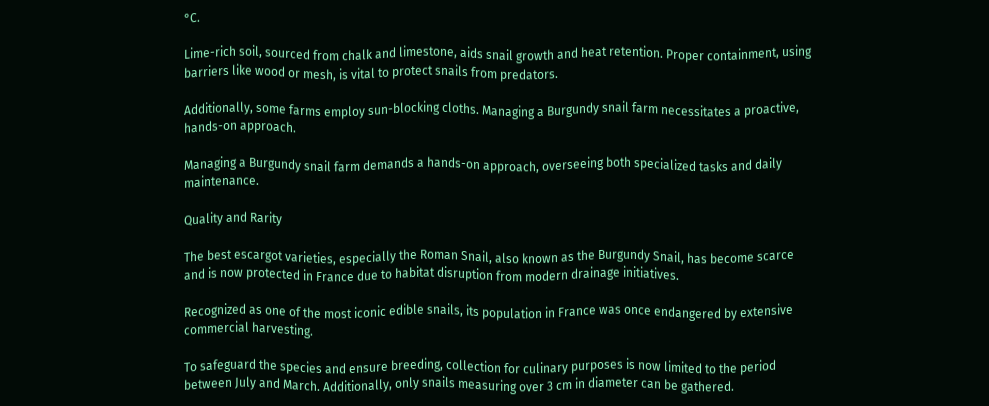°C.

Lime-rich soil, sourced from chalk and limestone, aids snail growth and heat retention. Proper containment, using barriers like wood or mesh, is vital to protect snails from predators.

Additionally, some farms employ sun-blocking cloths. Managing a Burgundy snail farm necessitates a proactive, hands-on approach.

Managing a Burgundy snail farm demands a hands-on approach, overseeing both specialized tasks and daily maintenance.

Quality and Rarity

The best escargot varieties, especially the Roman Snail, also known as the Burgundy Snail, has become scarce and is now protected in France due to habitat disruption from modern drainage initiatives.

Recognized as one of the most iconic edible snails, its population in France was once endangered by extensive commercial harvesting.

To safeguard the species and ensure breeding, collection for culinary purposes is now limited to the period between July and March. Additionally, only snails measuring over 3 cm in diameter can be gathered.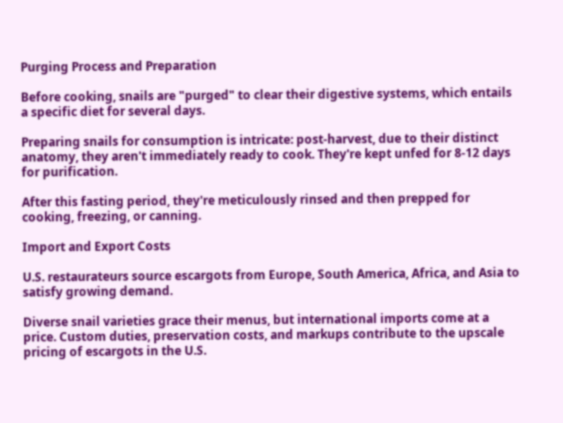Purging Process and Preparation

Before cooking, snails are "purged" to clear their digestive systems, which entails a specific diet for several days.

Preparing snails for consumption is intricate: post-harvest, due to their distinct anatomy, they aren't immediately ready to cook. They're kept unfed for 8-12 days for purification.

After this fasting period, they're meticulously rinsed and then prepped for cooking, freezing, or canning.

Import and Export Costs

U.S. restaurateurs source escargots from Europe, South America, Africa, and Asia to satisfy growing demand.

Diverse snail varieties grace their menus, but international imports come at a price. Custom duties, preservation costs, and markups contribute to the upscale pricing of escargots in the U.S.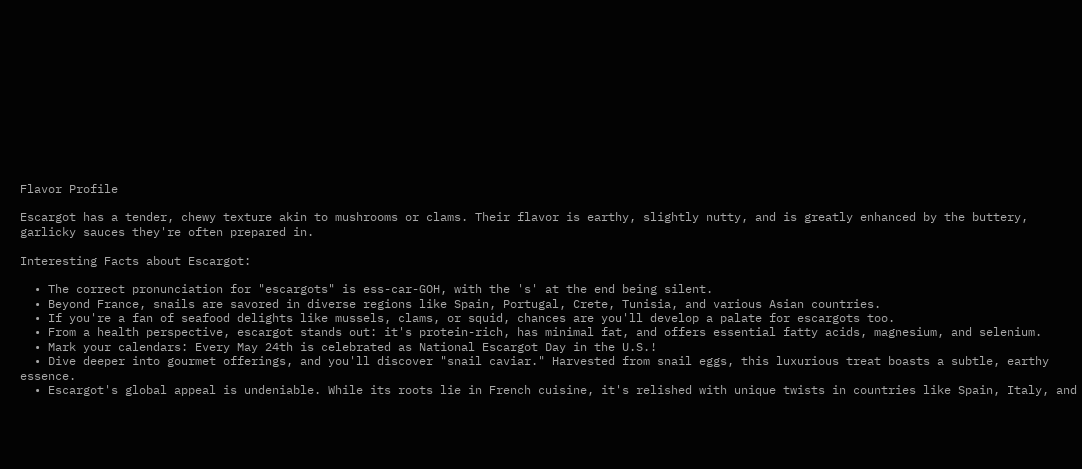Flavor Profile

Escargot has a tender, chewy texture akin to mushrooms or clams. Their flavor is earthy, slightly nutty, and is greatly enhanced by the buttery, garlicky sauces they're often prepared in.

Interesting Facts about Escargot:

  • The correct pronunciation for "escargots" is ess-car-GOH, with the 's' at the end being silent.
  • Beyond France, snails are savored in diverse regions like Spain, Portugal, Crete, Tunisia, and various Asian countries.
  • If you're a fan of seafood delights like mussels, clams, or squid, chances are you'll develop a palate for escargots too.
  • From a health perspective, escargot stands out: it's protein-rich, has minimal fat, and offers essential fatty acids, magnesium, and selenium.
  • Mark your calendars: Every May 24th is celebrated as National Escargot Day in the U.S.!
  • Dive deeper into gourmet offerings, and you'll discover "snail caviar." Harvested from snail eggs, this luxurious treat boasts a subtle, earthy essence.
  • Escargot's global appeal is undeniable. While its roots lie in French cuisine, it's relished with unique twists in countries like Spain, Italy, and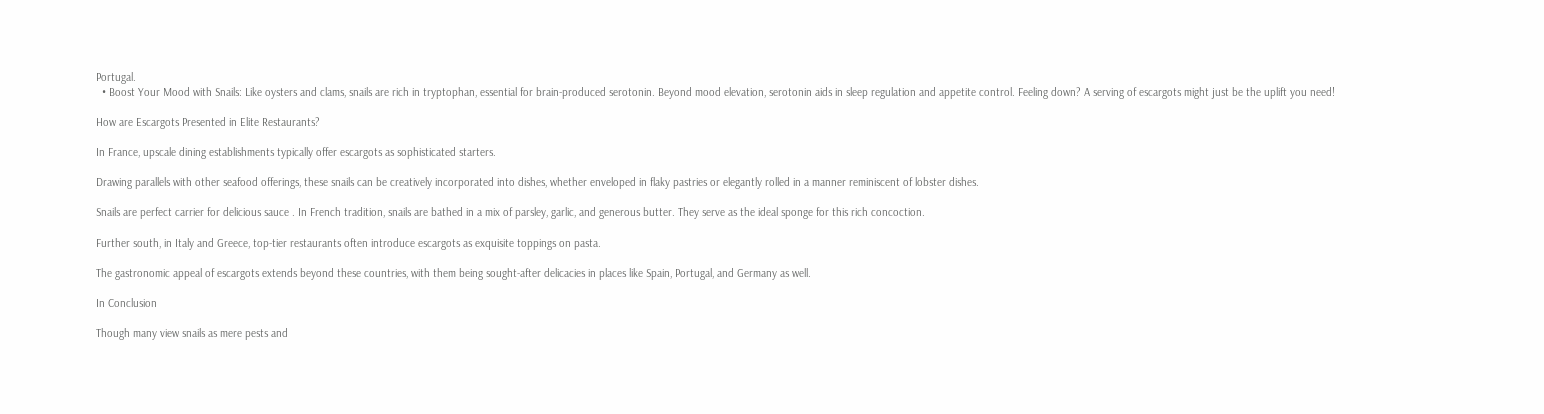Portugal.
  • Boost Your Mood with Snails: Like oysters and clams, snails are rich in tryptophan, essential for brain-produced serotonin. Beyond mood elevation, serotonin aids in sleep regulation and appetite control. Feeling down? A serving of escargots might just be the uplift you need!

How are Escargots Presented in Elite Restaurants?

In France, upscale dining establishments typically offer escargots as sophisticated starters.

Drawing parallels with other seafood offerings, these snails can be creatively incorporated into dishes, whether enveloped in flaky pastries or elegantly rolled in a manner reminiscent of lobster dishes.

Snails are perfect carrier for delicious sauce . In French tradition, snails are bathed in a mix of parsley, garlic, and generous butter. They serve as the ideal sponge for this rich concoction.

Further south, in Italy and Greece, top-tier restaurants often introduce escargots as exquisite toppings on pasta.

The gastronomic appeal of escargots extends beyond these countries, with them being sought-after delicacies in places like Spain, Portugal, and Germany as well.

In Conclusion

Though many view snails as mere pests and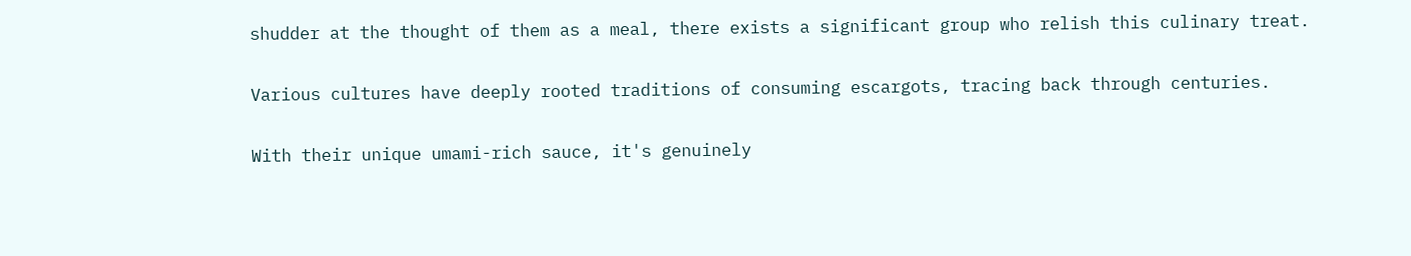shudder at the thought of them as a meal, there exists a significant group who relish this culinary treat.

Various cultures have deeply rooted traditions of consuming escargots, tracing back through centuries.

With their unique umami-rich sauce, it's genuinely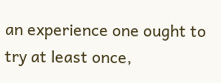an experience one ought to try at least once,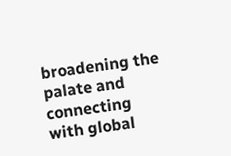broadening the palate and connecting with global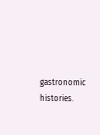gastronomic histories.